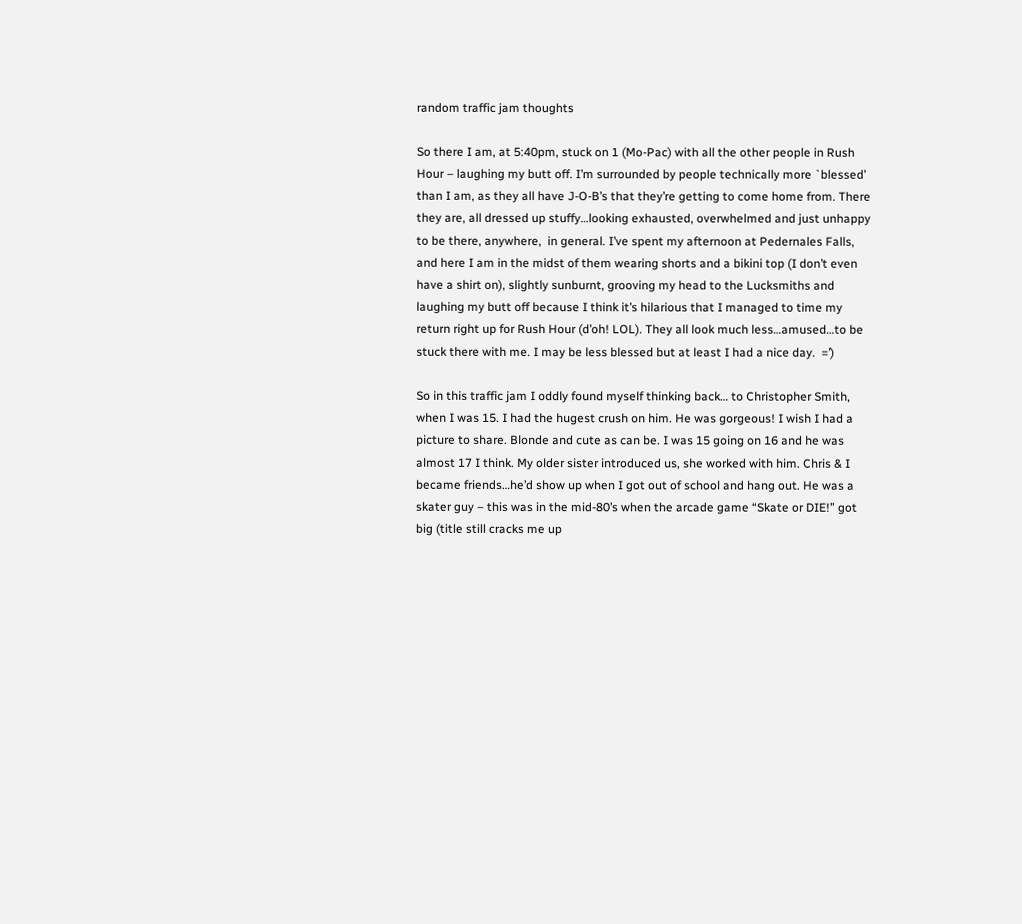random traffic jam thoughts

So there I am, at 5:40pm, stuck on 1 (Mo-Pac) with all the other people in Rush Hour – laughing my butt off. I’m surrounded by people technically more `blessed’ than I am, as they all have J-O-B’s that they’re getting to come home from. There they are, all dressed up stuffy…looking exhausted, overwhelmed and just unhappy to be there, anywhere,  in general. I’ve spent my afternoon at Pedernales Falls, and here I am in the midst of them wearing shorts and a bikini top (I don’t even have a shirt on), slightly sunburnt, grooving my head to the Lucksmiths and laughing my butt off because I think it’s hilarious that I managed to time my return right up for Rush Hour (d’oh! LOL). They all look much less…amused…to be stuck there with me. I may be less blessed but at least I had a nice day.  =’)

So in this traffic jam I oddly found myself thinking back… to Christopher Smith, when I was 15. I had the hugest crush on him. He was gorgeous! I wish I had a picture to share. Blonde and cute as can be. I was 15 going on 16 and he was almost 17 I think. My older sister introduced us, she worked with him. Chris & I became friends…he’d show up when I got out of school and hang out. He was a skater guy – this was in the mid-80’s when the arcade game “Skate or DIE!” got big (title still cracks me up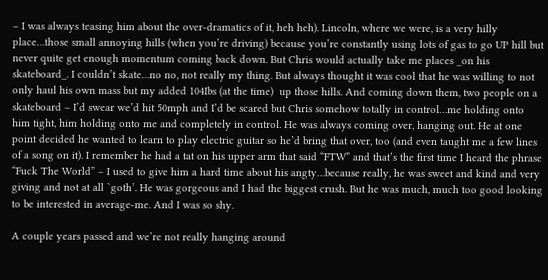– I was always teasing him about the over-dramatics of it, heh heh). Lincoln, where we were, is a very hilly place…those small annoying hills (when you’re driving) because you’re constantly using lots of gas to go UP hill but never quite get enough momentum coming back down. But Chris would actually take me places _on his skateboard_. I couldn’t skate…no no, not really my thing. But always thought it was cool that he was willing to not only haul his own mass but my added 104Ibs (at the time)  up those hills. And coming down them, two people on a skateboard – I’d swear we’d hit 50mph and I’d be scared but Chris somehow totally in control…me holding onto him tight, him holding onto me and completely in control. He was always coming over, hanging out. He at one point decided he wanted to learn to play electric guitar so he’d bring that over, too (and even taught me a few lines of a song on it). I remember he had a tat on his upper arm that said “FTW” and that’s the first time I heard the phrase “Fuck The World” – I used to give him a hard time about his angty…because really, he was sweet and kind and very giving and not at all `goth’. He was gorgeous and I had the biggest crush. But he was much, much too good looking to be interested in average-me. And I was so shy.

A couple years passed and we’re not really hanging around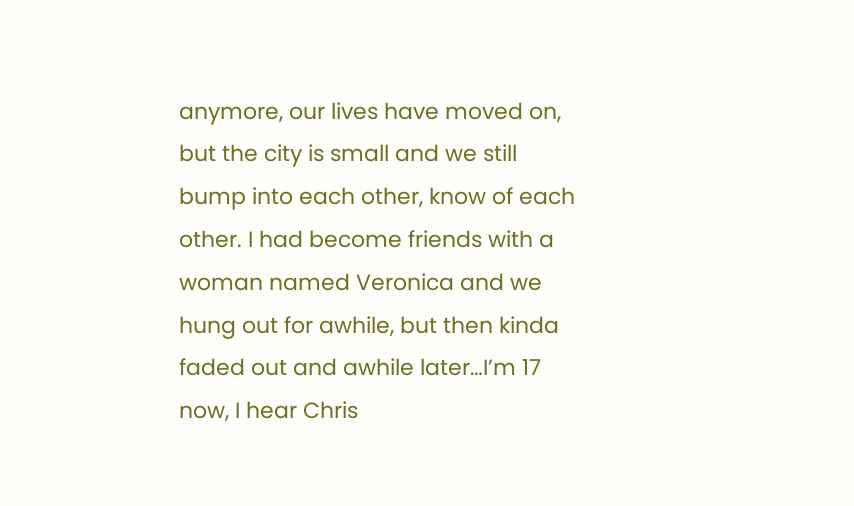anymore, our lives have moved on, but the city is small and we still bump into each other, know of each other. I had become friends with a woman named Veronica and we hung out for awhile, but then kinda faded out and awhile later…I’m 17 now, I hear Chris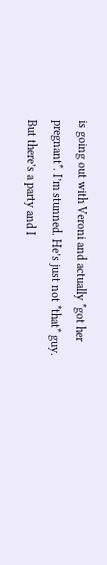is going out with Veroni and actually *got her pregnant*. I’m stunned. He’s just not *that* guy. But there’s a party and I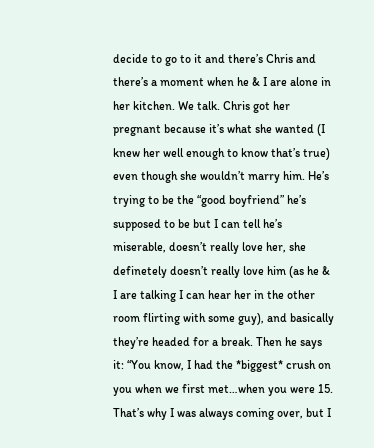decide to go to it and there’s Chris and there’s a moment when he & I are alone in her kitchen. We talk. Chris got her pregnant because it’s what she wanted (I knew her well enough to know that’s true) even though she wouldn’t marry him. He’s trying to be the “good boyfriend” he’s supposed to be but I can tell he’s miserable, doesn’t really love her, she definetely doesn’t really love him (as he & I are talking I can hear her in the other room flirting with some guy), and basically they’re headed for a break. Then he says it: “You know, I had the *biggest* crush on you when we first met…when you were 15. That’s why I was always coming over, but I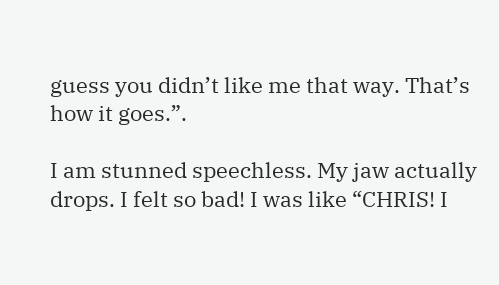guess you didn’t like me that way. That’s how it goes.”.

I am stunned speechless. My jaw actually drops. I felt so bad! I was like “CHRIS! I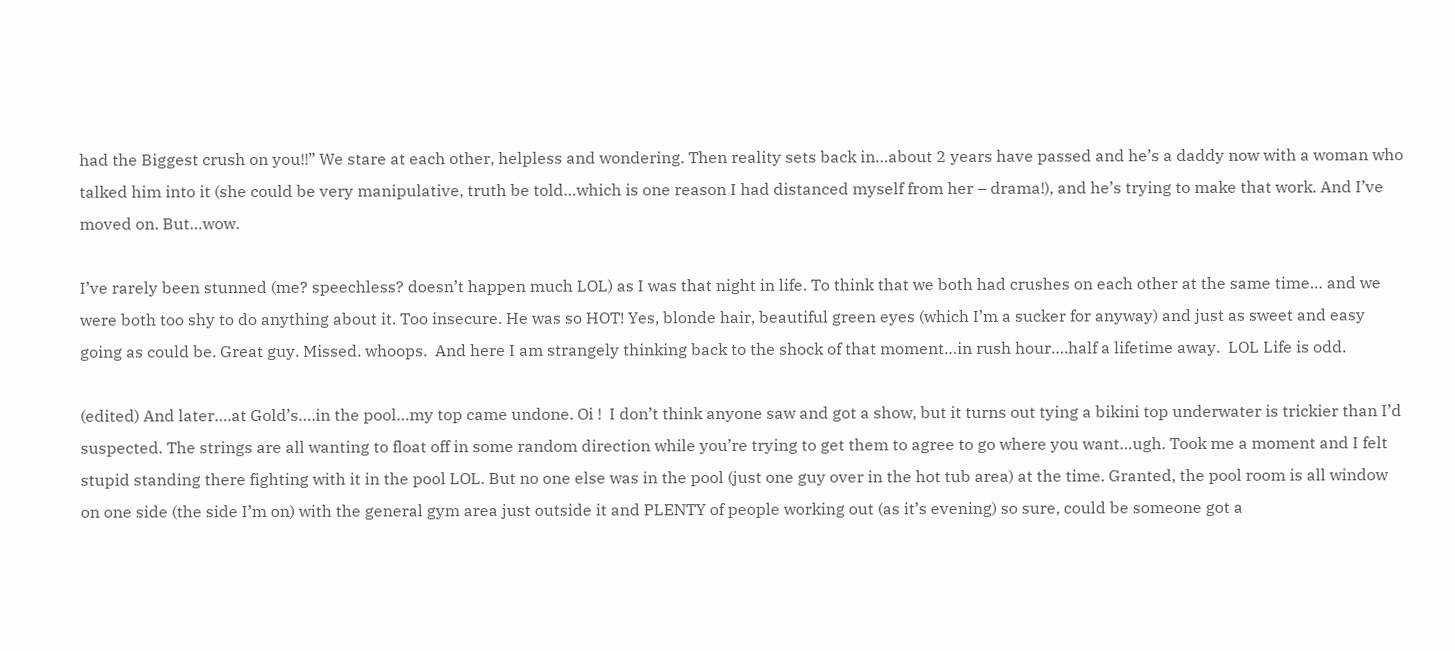had the Biggest crush on you!!” We stare at each other, helpless and wondering. Then reality sets back in…about 2 years have passed and he’s a daddy now with a woman who talked him into it (she could be very manipulative, truth be told…which is one reason I had distanced myself from her – drama!), and he’s trying to make that work. And I’ve moved on. But…wow.

I’ve rarely been stunned (me? speechless? doesn’t happen much LOL) as I was that night in life. To think that we both had crushes on each other at the same time… and we were both too shy to do anything about it. Too insecure. He was so HOT! Yes, blonde hair, beautiful green eyes (which I’m a sucker for anyway) and just as sweet and easy going as could be. Great guy. Missed. whoops.  And here I am strangely thinking back to the shock of that moment…in rush hour….half a lifetime away.  LOL Life is odd.

(edited) And later….at Gold’s….in the pool…my top came undone. Oi !  I don’t think anyone saw and got a show, but it turns out tying a bikini top underwater is trickier than I’d suspected. The strings are all wanting to float off in some random direction while you’re trying to get them to agree to go where you want…ugh. Took me a moment and I felt stupid standing there fighting with it in the pool LOL. But no one else was in the pool (just one guy over in the hot tub area) at the time. Granted, the pool room is all window on one side (the side I’m on) with the general gym area just outside it and PLENTY of people working out (as it’s evening) so sure, could be someone got a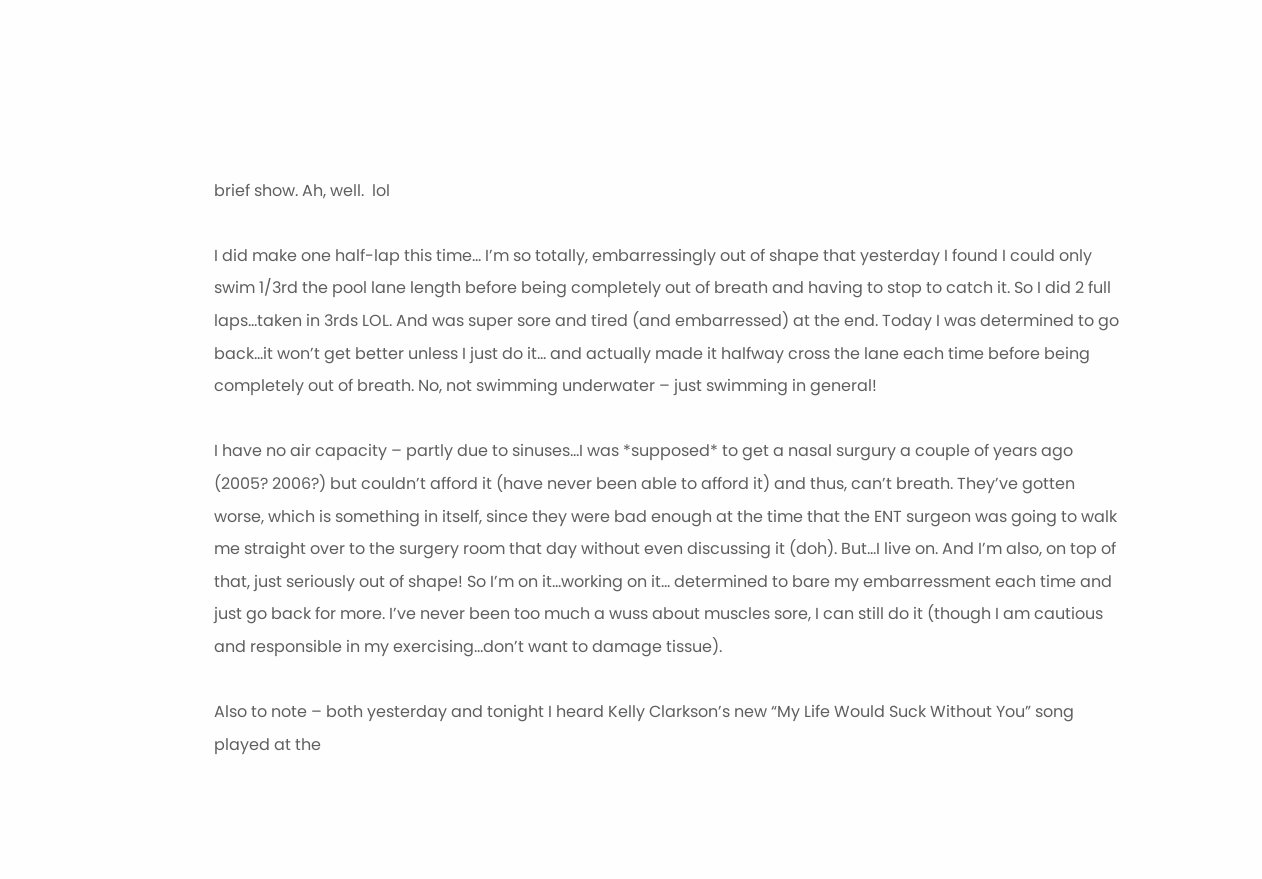brief show. Ah, well.  lol

I did make one half-lap this time… I’m so totally, embarressingly out of shape that yesterday I found I could only swim 1/3rd the pool lane length before being completely out of breath and having to stop to catch it. So I did 2 full laps…taken in 3rds LOL. And was super sore and tired (and embarressed) at the end. Today I was determined to go back…it won’t get better unless I just do it… and actually made it halfway cross the lane each time before being completely out of breath. No, not swimming underwater – just swimming in general!

I have no air capacity – partly due to sinuses…I was *supposed* to get a nasal surgury a couple of years ago (2005? 2006?) but couldn’t afford it (have never been able to afford it) and thus, can’t breath. They’ve gotten worse, which is something in itself, since they were bad enough at the time that the ENT surgeon was going to walk me straight over to the surgery room that day without even discussing it (doh). But…I live on. And I’m also, on top of that, just seriously out of shape! So I’m on it…working on it… determined to bare my embarressment each time and just go back for more. I’ve never been too much a wuss about muscles sore, I can still do it (though I am cautious and responsible in my exercising…don’t want to damage tissue).

Also to note – both yesterday and tonight I heard Kelly Clarkson’s new “My Life Would Suck Without You” song played at the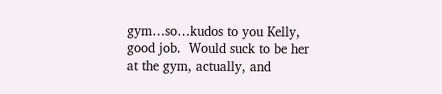gym…so…kudos to you Kelly, good job.  Would suck to be her at the gym, actually, and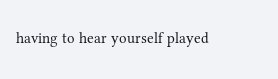having to hear yourself played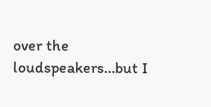over the loudspeakers…but I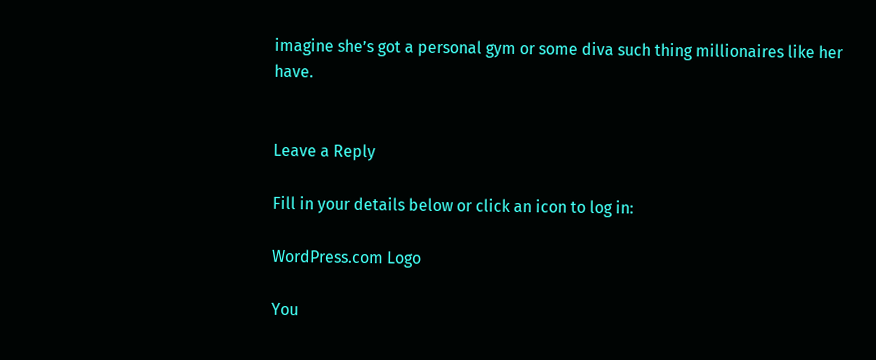imagine she’s got a personal gym or some diva such thing millionaires like her have.


Leave a Reply

Fill in your details below or click an icon to log in:

WordPress.com Logo

You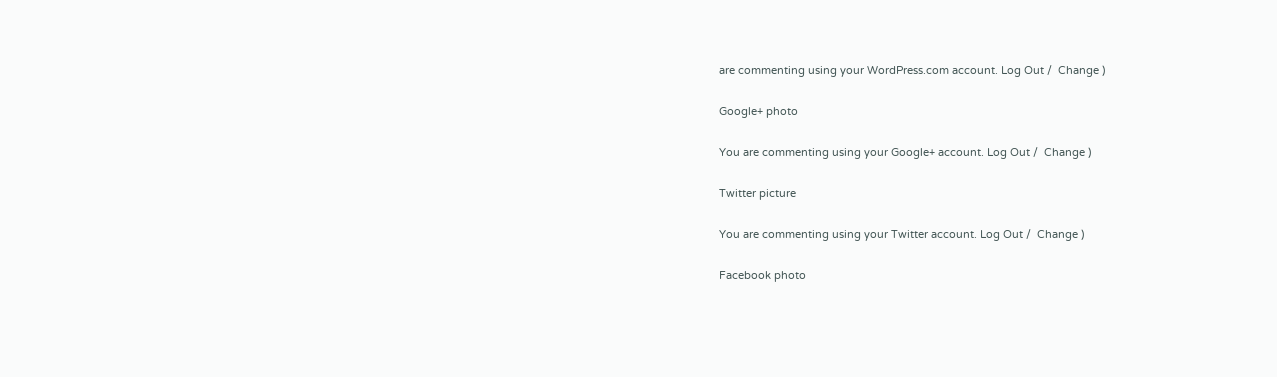are commenting using your WordPress.com account. Log Out /  Change )

Google+ photo

You are commenting using your Google+ account. Log Out /  Change )

Twitter picture

You are commenting using your Twitter account. Log Out /  Change )

Facebook photo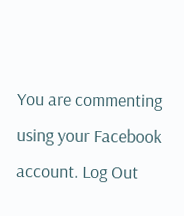You are commenting using your Facebook account. Log Out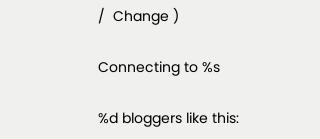/  Change )

Connecting to %s

%d bloggers like this: